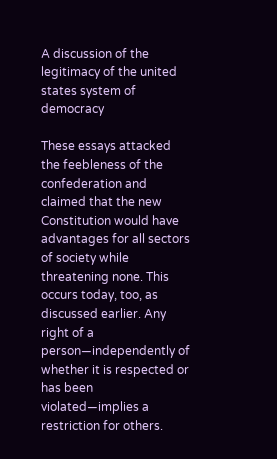A discussion of the legitimacy of the united states system of democracy

These essays attacked the feebleness of the confederation and claimed that the new Constitution would have advantages for all sectors of society while threatening none. This occurs today, too, as discussed earlier. Any right of a person—independently of whether it is respected or has been violated—implies a restriction for others.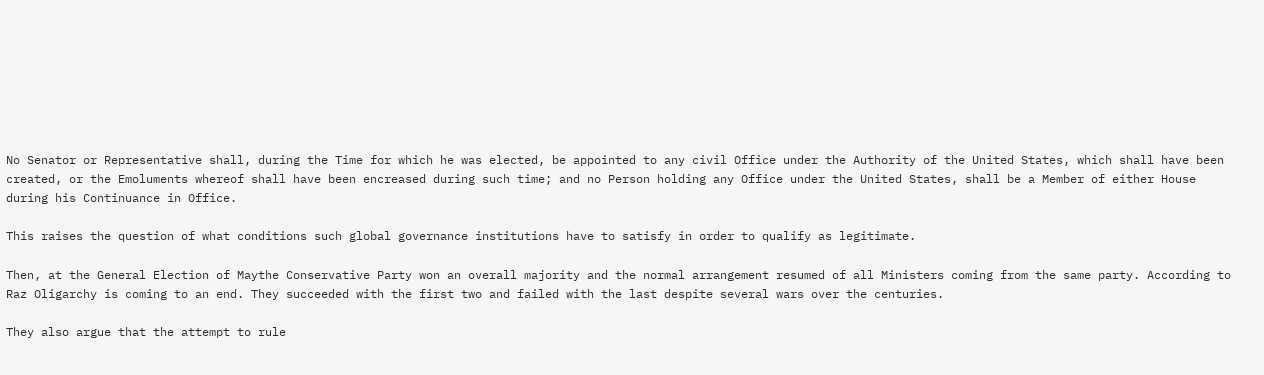No Senator or Representative shall, during the Time for which he was elected, be appointed to any civil Office under the Authority of the United States, which shall have been created, or the Emoluments whereof shall have been encreased during such time; and no Person holding any Office under the United States, shall be a Member of either House during his Continuance in Office.

This raises the question of what conditions such global governance institutions have to satisfy in order to qualify as legitimate.

Then, at the General Election of Maythe Conservative Party won an overall majority and the normal arrangement resumed of all Ministers coming from the same party. According to Raz Oligarchy is coming to an end. They succeeded with the first two and failed with the last despite several wars over the centuries.

They also argue that the attempt to rule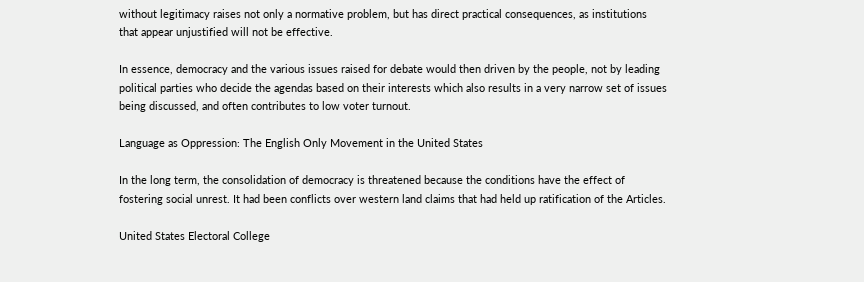without legitimacy raises not only a normative problem, but has direct practical consequences, as institutions that appear unjustified will not be effective.

In essence, democracy and the various issues raised for debate would then driven by the people, not by leading political parties who decide the agendas based on their interests which also results in a very narrow set of issues being discussed, and often contributes to low voter turnout.

Language as Oppression: The English Only Movement in the United States

In the long term, the consolidation of democracy is threatened because the conditions have the effect of fostering social unrest. It had been conflicts over western land claims that had held up ratification of the Articles.

United States Electoral College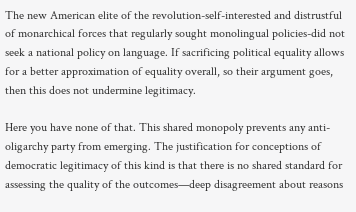The new American elite of the revolution-self-interested and distrustful of monarchical forces that regularly sought monolingual policies-did not seek a national policy on language. If sacrificing political equality allows for a better approximation of equality overall, so their argument goes, then this does not undermine legitimacy.

Here you have none of that. This shared monopoly prevents any anti-oligarchy party from emerging. The justification for conceptions of democratic legitimacy of this kind is that there is no shared standard for assessing the quality of the outcomes—deep disagreement about reasons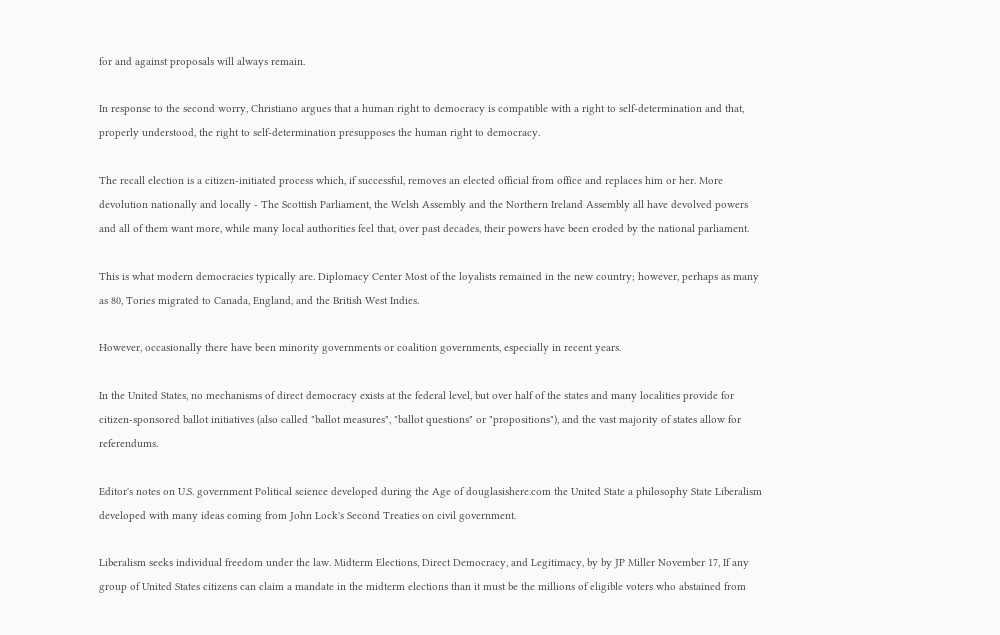for and against proposals will always remain.

In response to the second worry, Christiano argues that a human right to democracy is compatible with a right to self-determination and that, properly understood, the right to self-determination presupposes the human right to democracy.

The recall election is a citizen-initiated process which, if successful, removes an elected official from office and replaces him or her. More devolution nationally and locally - The Scottish Parliament, the Welsh Assembly and the Northern Ireland Assembly all have devolved powers and all of them want more, while many local authorities feel that, over past decades, their powers have been eroded by the national parliament.

This is what modern democracies typically are. Diplomacy Center Most of the loyalists remained in the new country; however, perhaps as many as 80, Tories migrated to Canada, England, and the British West Indies.

However, occasionally there have been minority governments or coalition governments, especially in recent years.

In the United States, no mechanisms of direct democracy exists at the federal level, but over half of the states and many localities provide for citizen-sponsored ballot initiatives (also called "ballot measures", "ballot questions" or "propositions"), and the vast majority of states allow for referendums.

Editor's notes on U.S. government Political science developed during the Age of douglasishere.com the United State a philosophy State Liberalism developed with many ideas coming from John Lock's Second Treaties on civil government.

Liberalism seeks individual freedom under the law. Midterm Elections, Direct Democracy, and Legitimacy, by by JP Miller November 17, If any group of United States citizens can claim a mandate in the midterm elections than it must be the millions of eligible voters who abstained from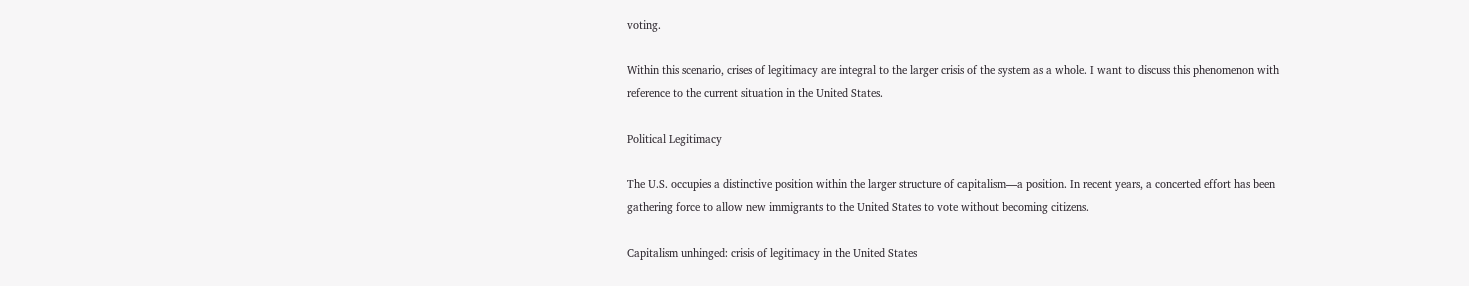voting.

Within this scenario, crises of legitimacy are integral to the larger crisis of the system as a whole. I want to discuss this phenomenon with reference to the current situation in the United States.

Political Legitimacy

The U.S. occupies a distinctive position within the larger structure of capitalism—a position. In recent years, a concerted effort has been gathering force to allow new immigrants to the United States to vote without becoming citizens.

Capitalism unhinged: crisis of legitimacy in the United States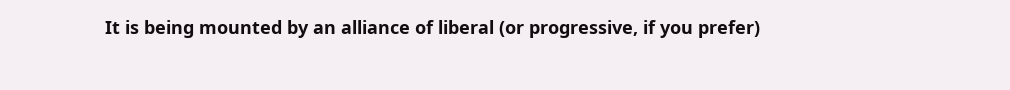It is being mounted by an alliance of liberal (or progressive, if you prefer)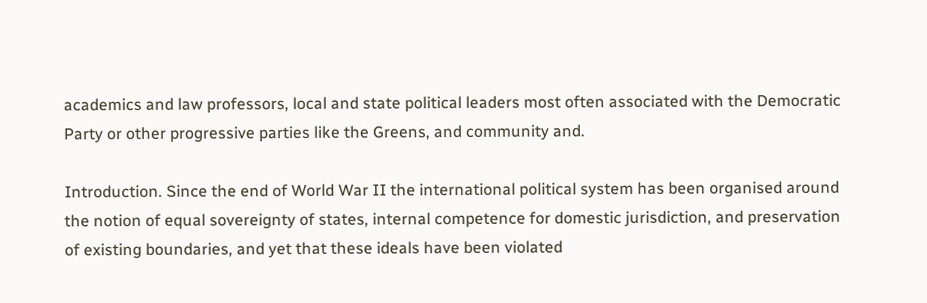academics and law professors, local and state political leaders most often associated with the Democratic Party or other progressive parties like the Greens, and community and.

Introduction. Since the end of World War II the international political system has been organised around the notion of equal sovereignty of states, internal competence for domestic jurisdiction, and preservation of existing boundaries, and yet that these ideals have been violated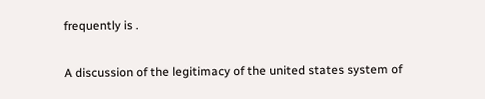frequently is .

A discussion of the legitimacy of the united states system of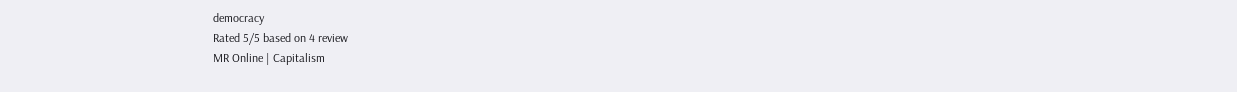democracy
Rated 5/5 based on 4 review
MR Online | Capitalism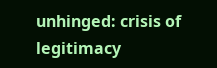unhinged: crisis of legitimacy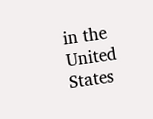in the United States